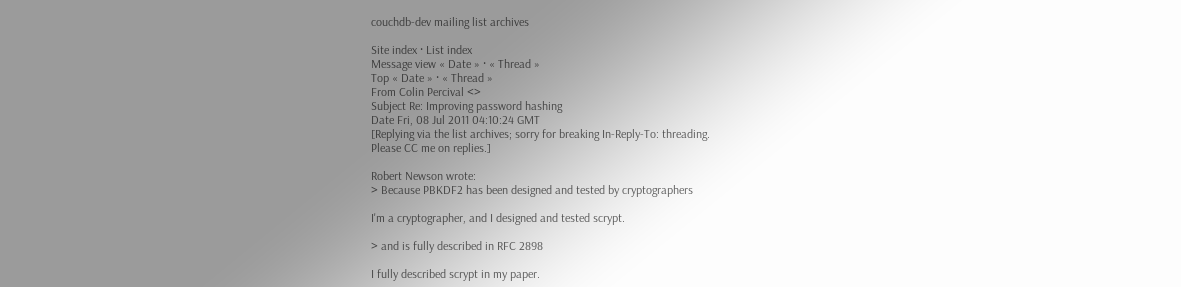couchdb-dev mailing list archives

Site index · List index
Message view « Date » · « Thread »
Top « Date » · « Thread »
From Colin Percival <>
Subject Re: Improving password hashing
Date Fri, 08 Jul 2011 04:10:24 GMT
[Replying via the list archives; sorry for breaking In-Reply-To: threading.
Please CC me on replies.]

Robert Newson wrote:
> Because PBKDF2 has been designed and tested by cryptographers

I'm a cryptographer, and I designed and tested scrypt.

> and is fully described in RFC 2898

I fully described scrypt in my paper.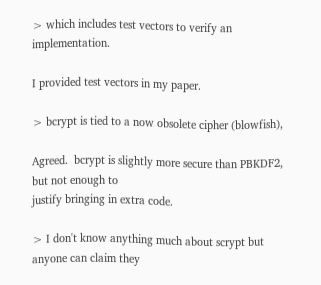> which includes test vectors to verify an implementation.

I provided test vectors in my paper.

> bcrypt is tied to a now obsolete cipher (blowfish),

Agreed.  bcrypt is slightly more secure than PBKDF2, but not enough to
justify bringing in extra code.

> I don't know anything much about scrypt but anyone can claim they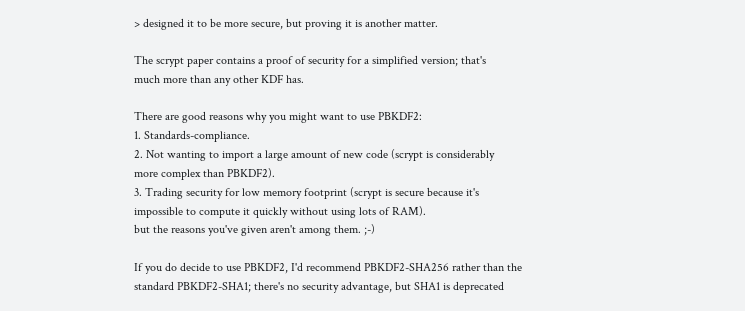> designed it to be more secure, but proving it is another matter.

The scrypt paper contains a proof of security for a simplified version; that's
much more than any other KDF has.

There are good reasons why you might want to use PBKDF2:
1. Standards-compliance.
2. Not wanting to import a large amount of new code (scrypt is considerably
more complex than PBKDF2).
3. Trading security for low memory footprint (scrypt is secure because it's
impossible to compute it quickly without using lots of RAM).
but the reasons you've given aren't among them. ;-)

If you do decide to use PBKDF2, I'd recommend PBKDF2-SHA256 rather than the
standard PBKDF2-SHA1; there's no security advantage, but SHA1 is deprecated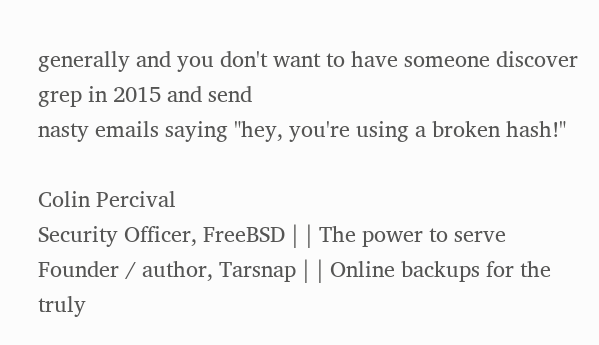generally and you don't want to have someone discover grep in 2015 and send
nasty emails saying "hey, you're using a broken hash!"

Colin Percival
Security Officer, FreeBSD | | The power to serve
Founder / author, Tarsnap | | Online backups for the truly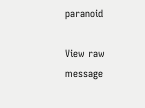paranoid

View raw message